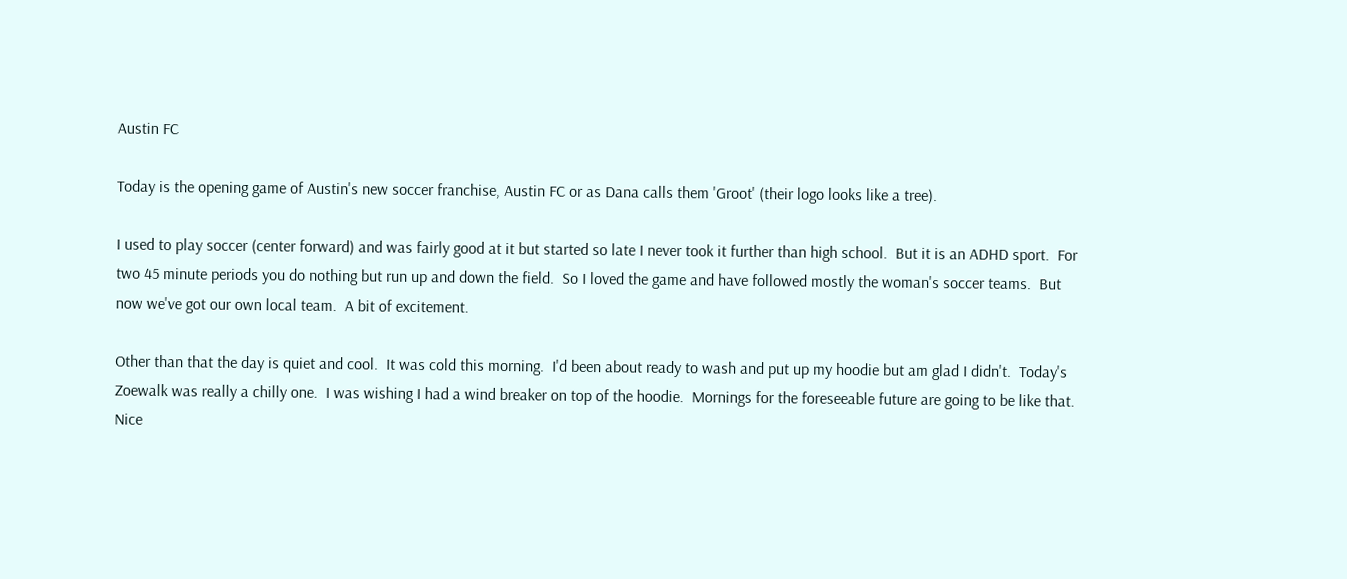Austin FC

Today is the opening game of Austin's new soccer franchise, Austin FC or as Dana calls them 'Groot' (their logo looks like a tree).

I used to play soccer (center forward) and was fairly good at it but started so late I never took it further than high school.  But it is an ADHD sport.  For two 45 minute periods you do nothing but run up and down the field.  So I loved the game and have followed mostly the woman's soccer teams.  But now we've got our own local team.  A bit of excitement.

Other than that the day is quiet and cool.  It was cold this morning.  I'd been about ready to wash and put up my hoodie but am glad I didn't.  Today's Zoewalk was really a chilly one.  I was wishing I had a wind breaker on top of the hoodie.  Mornings for the foreseeable future are going to be like that.  Nice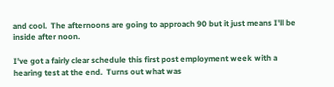and cool.  The afternoons are going to approach 90 but it just means I'll be inside after noon.

I've got a fairly clear schedule this first post employment week with a hearing test at the end.  Turns out what was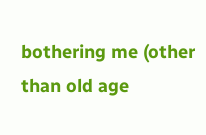bothering me (other than old age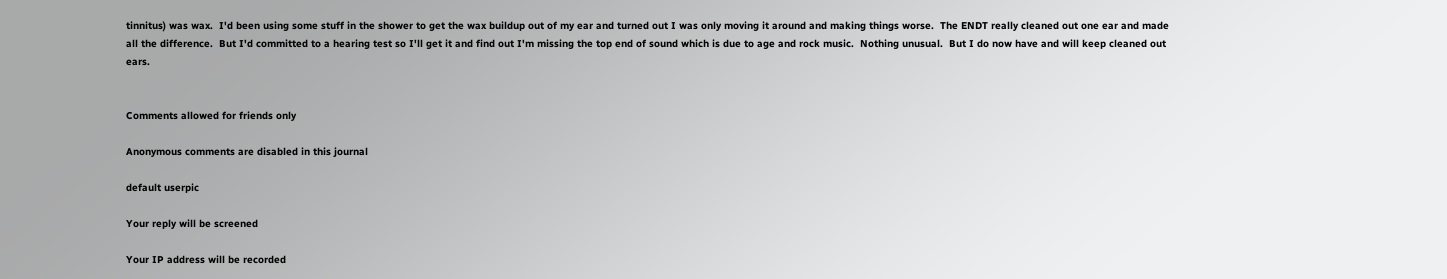tinnitus) was wax.  I'd been using some stuff in the shower to get the wax buildup out of my ear and turned out I was only moving it around and making things worse.  The ENDT really cleaned out one ear and made all the difference.  But I'd committed to a hearing test so I'll get it and find out I'm missing the top end of sound which is due to age and rock music.  Nothing unusual.  But I do now have and will keep cleaned out ears.


Comments allowed for friends only

Anonymous comments are disabled in this journal

default userpic

Your reply will be screened

Your IP address will be recorded